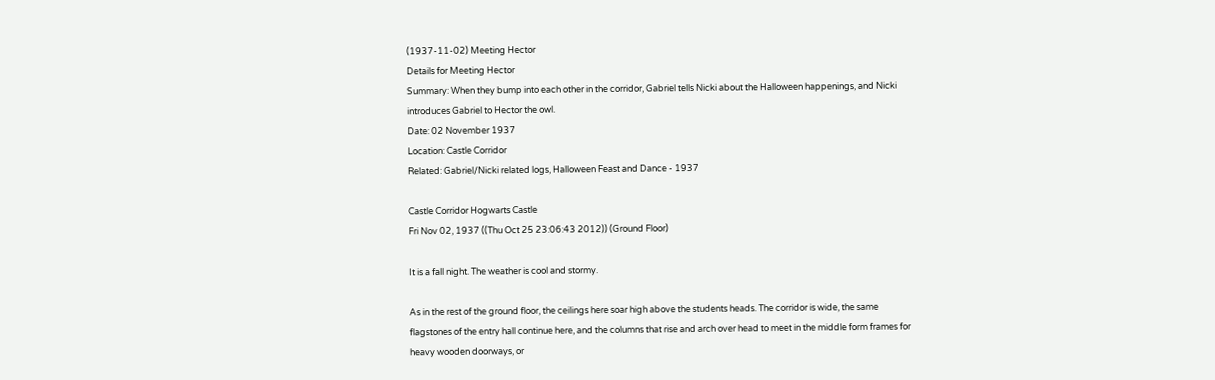(1937-11-02) Meeting Hector
Details for Meeting Hector
Summary: When they bump into each other in the corridor, Gabriel tells Nicki about the Halloween happenings, and Nicki introduces Gabriel to Hector the owl.
Date: 02 November 1937
Location: Castle Corridor
Related: Gabriel/Nicki related logs, Halloween Feast and Dance - 1937

Castle Corridor Hogwarts Castle
Fri Nov 02, 1937 ((Thu Oct 25 23:06:43 2012)) (Ground Floor)

It is a fall night. The weather is cool and stormy.

As in the rest of the ground floor, the ceilings here soar high above the students heads. The corridor is wide, the same flagstones of the entry hall continue here, and the columns that rise and arch over head to meet in the middle form frames for heavy wooden doorways, or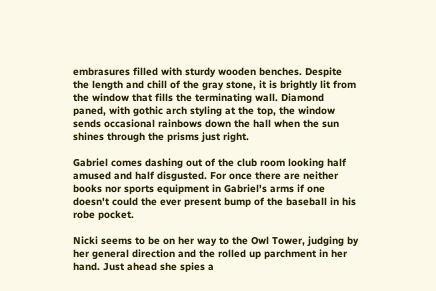embrasures filled with sturdy wooden benches. Despite the length and chill of the gray stone, it is brightly lit from the window that fills the terminating wall. Diamond paned, with gothic arch styling at the top, the window sends occasional rainbows down the hall when the sun shines through the prisms just right.

Gabriel comes dashing out of the club room looking half amused and half disgusted. For once there are neither books nor sports equipment in Gabriel's arms if one doesn't could the ever present bump of the baseball in his robe pocket.

Nicki seems to be on her way to the Owl Tower, judging by her general direction and the rolled up parchment in her hand. Just ahead she spies a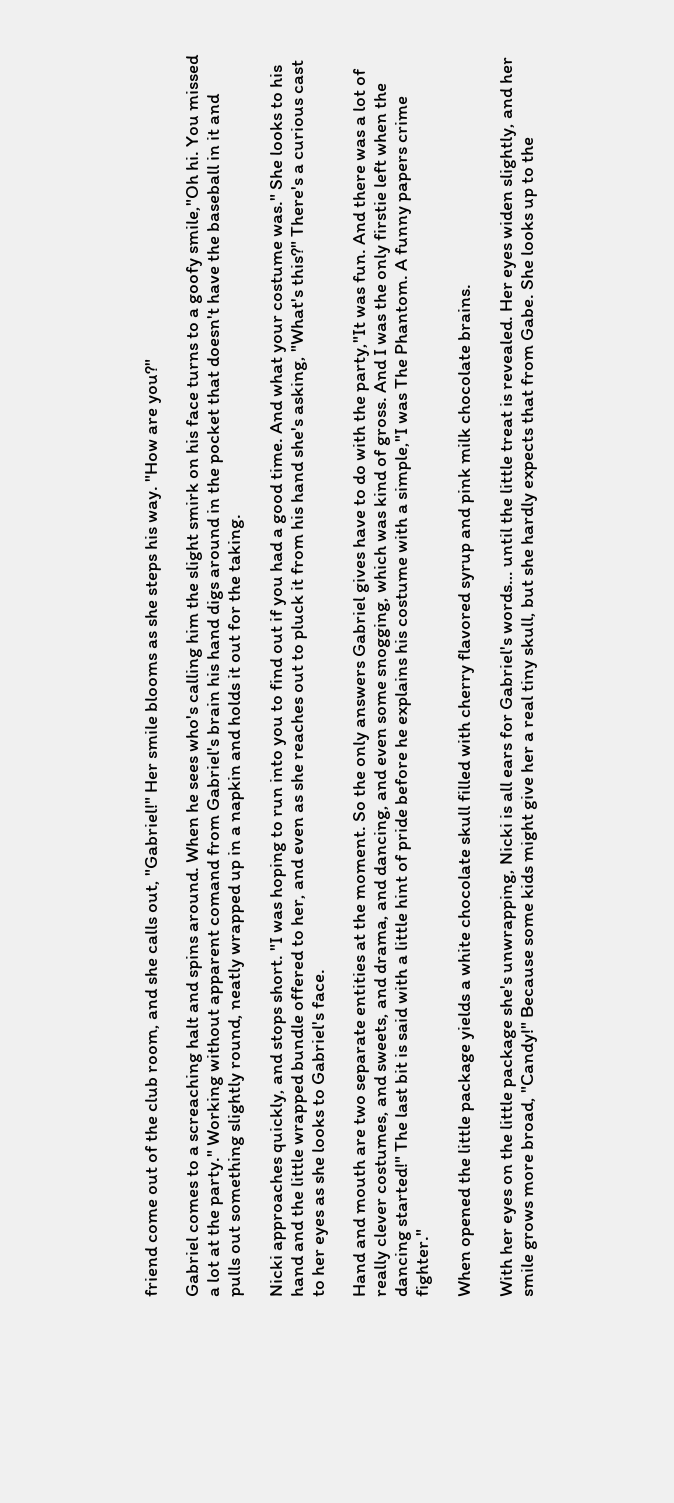friend come out of the club room, and she calls out, "Gabriel!" Her smile blooms as she steps his way. "How are you?"

Gabriel comes to a screaching halt and spins around. When he sees who's calling him the slight smirk on his face turns to a goofy smile,"Oh hi. You missed a lot at the party." Working without apparent comand from Gabriel's brain his hand digs around in the pocket that doesn't have the baseball in it and pulls out something slightly round, neatly wrapped up in a napkin and holds it out for the taking.

Nicki approaches quickly, and stops short. "I was hoping to run into you to find out if you had a good time. And what your costume was." She looks to his hand and the little wrapped bundle offered to her, and even as she reaches out to pluck it from his hand she's asking, "What's this?" There's a curious cast to her eyes as she looks to Gabriel's face.

Hand and mouth are two separate entities at the moment. So the only answers Gabriel gives have to do with the party,"It was fun. And there was a lot of really clever costumes, and sweets, and drama, and dancing, and even some snogging, which was kind of gross. And I was the only firstie left when the dancing started!" The last bit is said with a little hint of pride before he explains his costume with a simple,"I was The Phantom. A funny papers crime fighter."

When opened the little package yields a white chocolate skull filled with cherry flavored syrup and pink milk chocolate brains.

With her eyes on the little package she's unwrapping, Nicki is all ears for Gabriel's words… until the little treat is revealed. Her eyes widen slightly, and her smile grows more broad, "Candy!" Because some kids might give her a real tiny skull, but she hardly expects that from Gabe. She looks up to the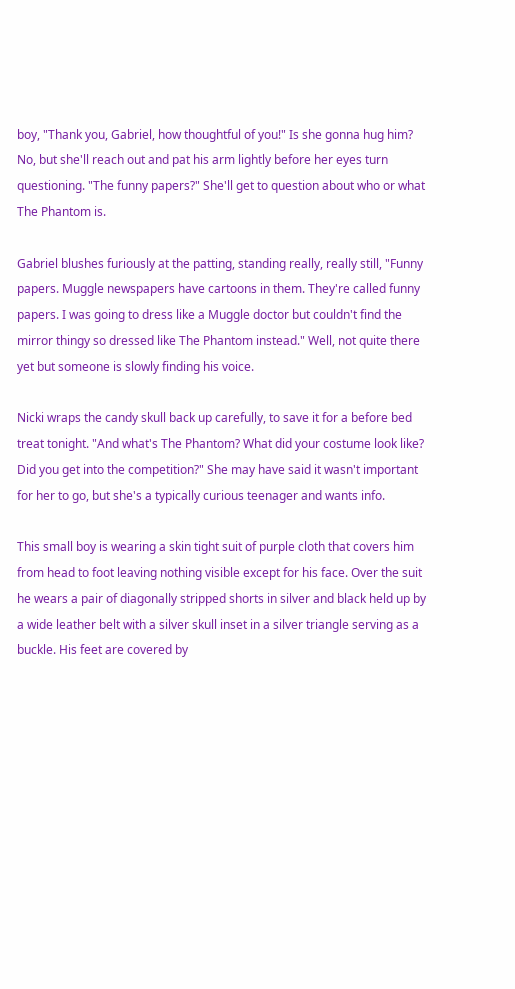boy, "Thank you, Gabriel, how thoughtful of you!" Is she gonna hug him? No, but she'll reach out and pat his arm lightly before her eyes turn questioning. "The funny papers?" She'll get to question about who or what The Phantom is.

Gabriel blushes furiously at the patting, standing really, really still, "Funny papers. Muggle newspapers have cartoons in them. They're called funny papers. I was going to dress like a Muggle doctor but couldn't find the mirror thingy so dressed like The Phantom instead." Well, not quite there yet but someone is slowly finding his voice.

Nicki wraps the candy skull back up carefully, to save it for a before bed treat tonight. "And what's The Phantom? What did your costume look like? Did you get into the competition?" She may have said it wasn't important for her to go, but she's a typically curious teenager and wants info.

This small boy is wearing a skin tight suit of purple cloth that covers him from head to foot leaving nothing visible except for his face. Over the suit he wears a pair of diagonally stripped shorts in silver and black held up by a wide leather belt with a silver skull inset in a silver triangle serving as a buckle. His feet are covered by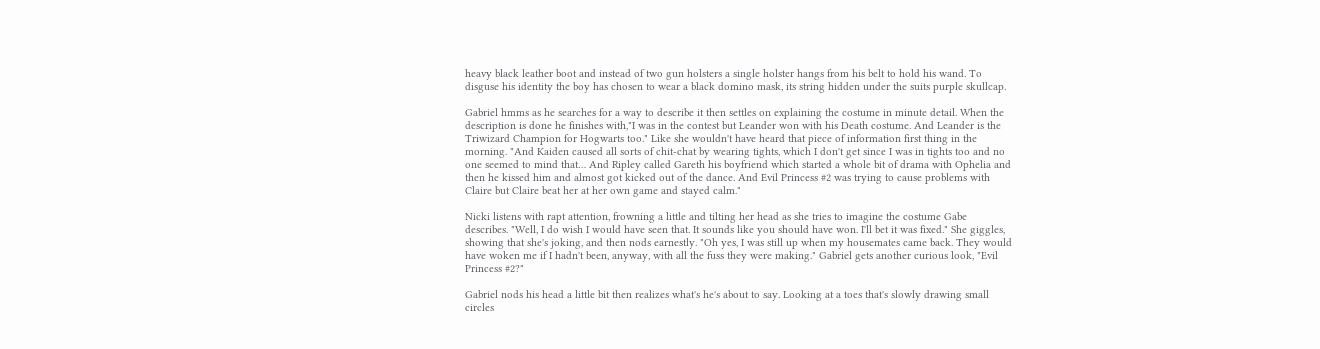heavy black leather boot and instead of two gun holsters a single holster hangs from his belt to hold his wand. To disguse his identity the boy has chosen to wear a black domino mask, its string hidden under the suits purple skullcap.

Gabriel hmms as he searches for a way to describe it then settles on explaining the costume in minute detail. When the description is done he finishes with,"I was in the contest but Leander won with his Death costume. And Leander is the Triwizard Champion for Hogwarts too." Like she wouldn't have heard that piece of information first thing in the morning. "And Kaiden caused all sorts of chit-chat by wearing tights, which I don't get since I was in tights too and no one seemed to mind that… And Ripley called Gareth his boyfriend which started a whole bit of drama with Ophelia and then he kissed him and almost got kicked out of the dance. And Evil Princess #2 was trying to cause problems with Claire but Claire beat her at her own game and stayed calm."

Nicki listens with rapt attention, frowning a little and tilting her head as she tries to imagine the costume Gabe describes. "Well, I do wish I would have seen that. It sounds like you should have won. I'll bet it was fixed." She giggles, showing that she's joking, and then nods earnestly. "Oh yes, I was still up when my housemates came back. They would have woken me if I hadn't been, anyway, with all the fuss they were making." Gabriel gets another curious look, "Evil Princess #2?"

Gabriel nods his head a little bit then realizes what's he's about to say. Looking at a toes that's slowly drawing small circles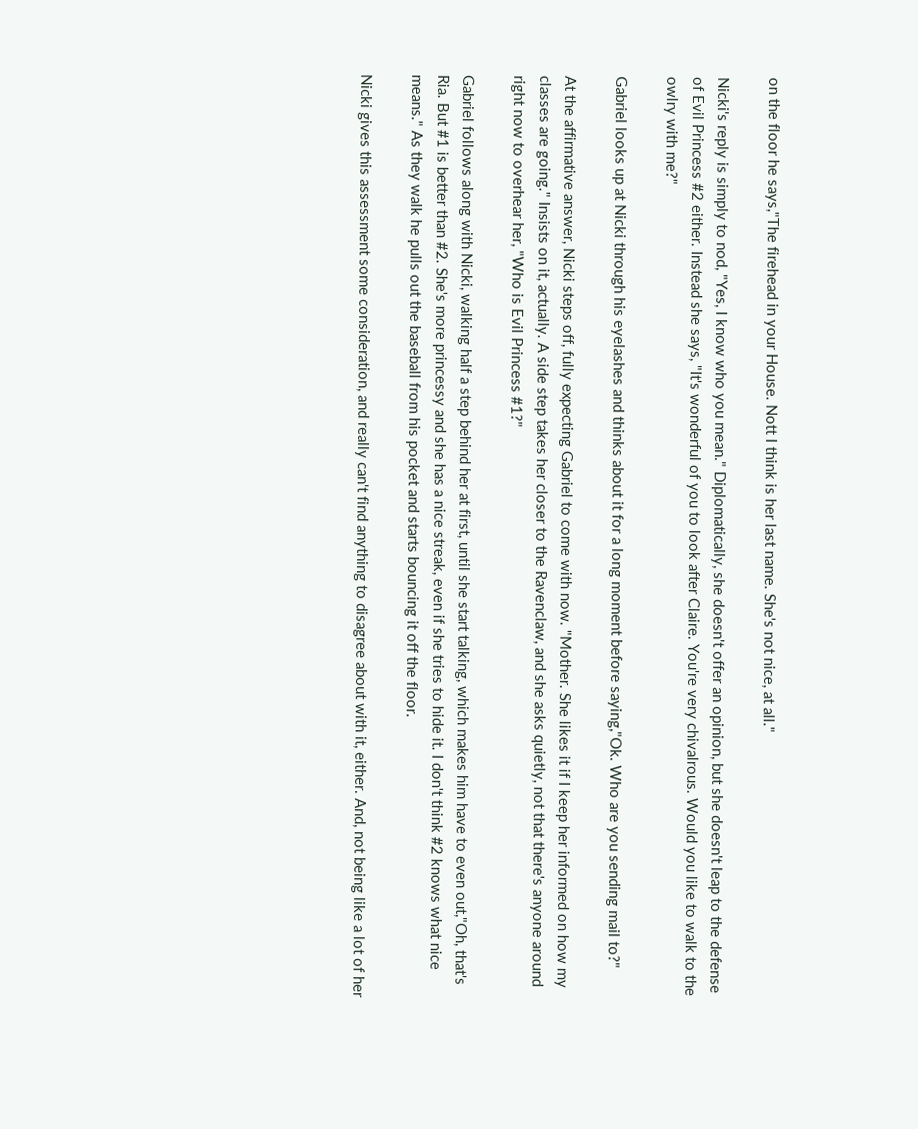on the floor he says,"The firehead in your House. Nott I think is her last name. She's not nice, at all."

Nicki's reply is simply to nod, "Yes, I know who you mean." Diplomatically, she doesn't offer an opinion, but she doesn't leap to the defense of Evil Princess #2 either. Instead she says, "It's wonderful of you to look after Claire. You're very chivalrous. Would you like to walk to the owlry with me?"

Gabriel looks up at Nicki through his eyelashes and thinks about it for a long moment before saying,"Ok. Who are you sending mail to?"

At the affirmative answer, Nicki steps off, fully expecting Gabriel to come with now. "Mother. She likes it if I keep her informed on how my classes are going." Insists on it, actually. A side step takes her closer to the Ravenclaw, and she asks quietly, not that there's anyone around right now to overhear her, "Who is Evil Princess #1?"

Gabriel follows along with Nicki, walking half a step behind her at first, until she start talking, which makes him have to even out,"Oh, that's Ria. But #1 is better than #2. She's more princessy and she has a nice streak, even if she tries to hide it. I don't think #2 knows what nice means." As they walk he pulls out the baseball from his pocket and starts bouncing it off the floor.

Nicki gives this assessment some consideration, and really can't find anything to disagree about with it, either. And, not being like a lot of her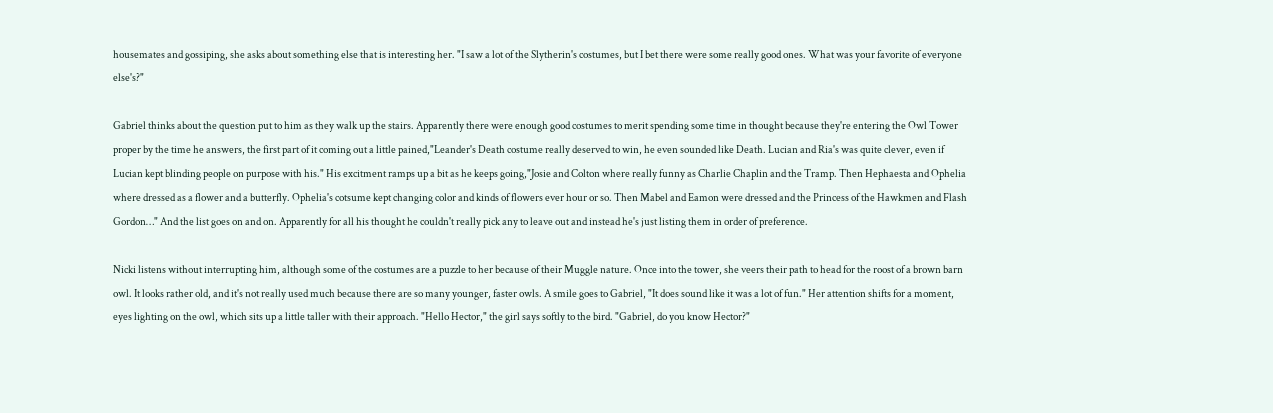housemates and gossiping, she asks about something else that is interesting her. "I saw a lot of the Slytherin's costumes, but I bet there were some really good ones. What was your favorite of everyone else's?"

Gabriel thinks about the question put to him as they walk up the stairs. Apparently there were enough good costumes to merit spending some time in thought because they're entering the Owl Tower proper by the time he answers, the first part of it coming out a little pained,"Leander's Death costume really deserved to win, he even sounded like Death. Lucian and Ria's was quite clever, even if Lucian kept blinding people on purpose with his." His excitment ramps up a bit as he keeps going,"Josie and Colton where really funny as Charlie Chaplin and the Tramp. Then Hephaesta and Ophelia where dressed as a flower and a butterfly. Ophelia's cotsume kept changing color and kinds of flowers ever hour or so. Then Mabel and Eamon were dressed and the Princess of the Hawkmen and Flash Gordon…" And the list goes on and on. Apparently for all his thought he couldn't really pick any to leave out and instead he's just listing them in order of preference.

Nicki listens without interrupting him, although some of the costumes are a puzzle to her because of their Muggle nature. Once into the tower, she veers their path to head for the roost of a brown barn owl. It looks rather old, and it's not really used much because there are so many younger, faster owls. A smile goes to Gabriel, "It does sound like it was a lot of fun." Her attention shifts for a moment, eyes lighting on the owl, which sits up a little taller with their approach. "Hello Hector," the girl says softly to the bird. "Gabriel, do you know Hector?"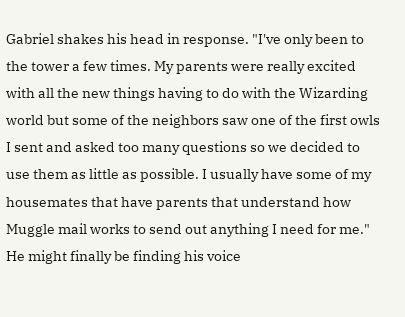Gabriel shakes his head in response. "I've only been to the tower a few times. My parents were really excited with all the new things having to do with the Wizarding world but some of the neighbors saw one of the first owls I sent and asked too many questions so we decided to use them as little as possible. I usually have some of my housemates that have parents that understand how Muggle mail works to send out anything I need for me." He might finally be finding his voice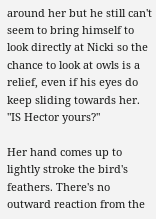around her but he still can't seem to bring himself to look directly at Nicki so the chance to look at owls is a relief, even if his eyes do keep sliding towards her. "IS Hector yours?"

Her hand comes up to lightly stroke the bird's feathers. There's no outward reaction from the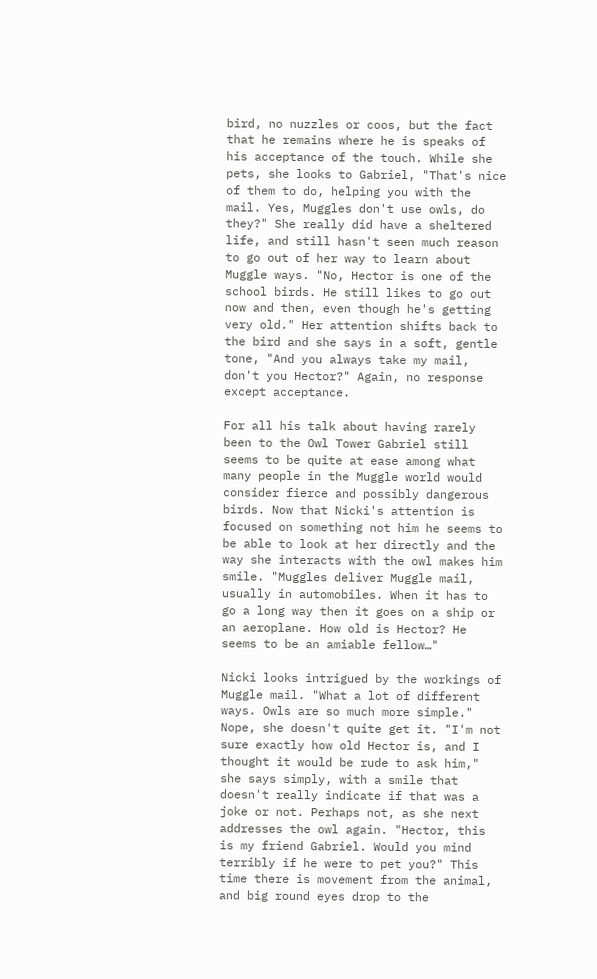bird, no nuzzles or coos, but the fact that he remains where he is speaks of his acceptance of the touch. While she pets, she looks to Gabriel, "That's nice of them to do, helping you with the mail. Yes, Muggles don't use owls, do they?" She really did have a sheltered life, and still hasn't seen much reason to go out of her way to learn about Muggle ways. "No, Hector is one of the school birds. He still likes to go out now and then, even though he's getting very old." Her attention shifts back to the bird and she says in a soft, gentle tone, "And you always take my mail, don't you Hector?" Again, no response except acceptance.

For all his talk about having rarely been to the Owl Tower Gabriel still seems to be quite at ease among what many people in the Muggle world would consider fierce and possibly dangerous birds. Now that Nicki's attention is focused on something not him he seems to be able to look at her directly and the way she interacts with the owl makes him smile. "Muggles deliver Muggle mail, usually in automobiles. When it has to go a long way then it goes on a ship or an aeroplane. How old is Hector? He seems to be an amiable fellow…"

Nicki looks intrigued by the workings of Muggle mail. "What a lot of different ways. Owls are so much more simple." Nope, she doesn't quite get it. "I'm not sure exactly how old Hector is, and I thought it would be rude to ask him," she says simply, with a smile that doesn't really indicate if that was a joke or not. Perhaps not, as she next addresses the owl again. "Hector, this is my friend Gabriel. Would you mind terribly if he were to pet you?" This time there is movement from the animal, and big round eyes drop to the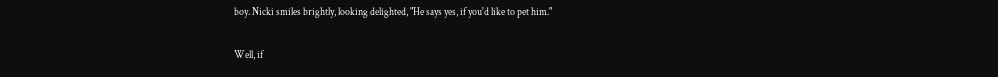boy. Nicki smiles brightly, looking delighted, "He says yes, if you'd like to pet him."

Well, if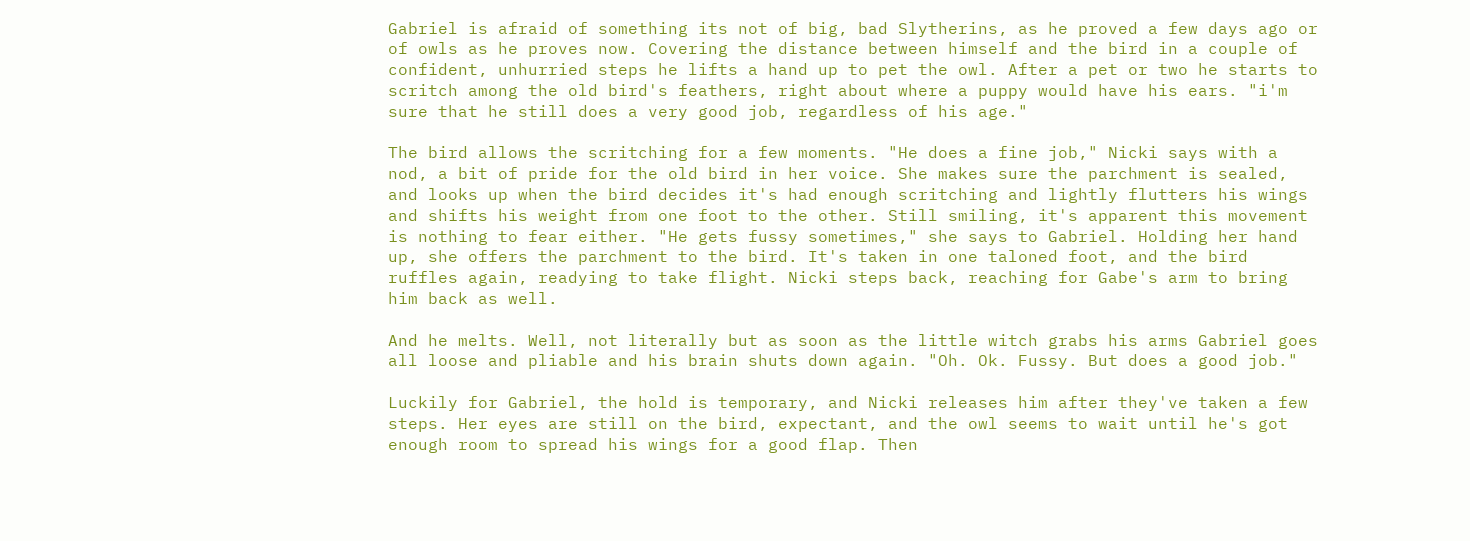Gabriel is afraid of something its not of big, bad Slytherins, as he proved a few days ago or of owls as he proves now. Covering the distance between himself and the bird in a couple of confident, unhurried steps he lifts a hand up to pet the owl. After a pet or two he starts to scritch among the old bird's feathers, right about where a puppy would have his ears. "i'm sure that he still does a very good job, regardless of his age."

The bird allows the scritching for a few moments. "He does a fine job," Nicki says with a nod, a bit of pride for the old bird in her voice. She makes sure the parchment is sealed, and looks up when the bird decides it's had enough scritching and lightly flutters his wings and shifts his weight from one foot to the other. Still smiling, it's apparent this movement is nothing to fear either. "He gets fussy sometimes," she says to Gabriel. Holding her hand up, she offers the parchment to the bird. It's taken in one taloned foot, and the bird ruffles again, readying to take flight. Nicki steps back, reaching for Gabe's arm to bring him back as well.

And he melts. Well, not literally but as soon as the little witch grabs his arms Gabriel goes all loose and pliable and his brain shuts down again. "Oh. Ok. Fussy. But does a good job."

Luckily for Gabriel, the hold is temporary, and Nicki releases him after they've taken a few steps. Her eyes are still on the bird, expectant, and the owl seems to wait until he's got enough room to spread his wings for a good flap. Then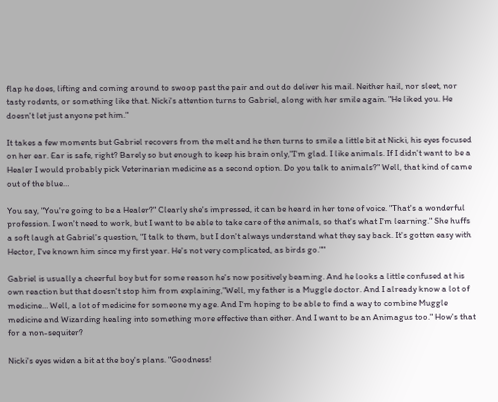flap he does, lifting and coming around to swoop past the pair and out do deliver his mail. Neither hail, nor sleet, nor tasty rodents, or something like that. Nicki's attention turns to Gabriel, along with her smile again. "He liked you. He doesn't let just anyone pet him."

It takes a few moments but Gabriel recovers from the melt and he then turns to smile a little bit at Nicki, his eyes focused on her ear. Ear is safe, right? Barely so but enough to keep his brain only,"I'm glad. I like animals. If I didn't want to be a Healer I would probably pick Veterinarian medicine as a second option. Do you talk to animals?" Well, that kind of came out of the blue…

You say, "You're going to be a Healer?" Clearly she's impressed, it can be heard in her tone of voice. "That's a wonderful profession. I won't need to work, but I want to be able to take care of the animals, so that's what I'm learning." She huffs a soft laugh at Gabriel's question, "I talk to them, but I don't always understand what they say back. It's gotten easy with Hector, I've known him since my first year. He's not very complicated, as birds go.""

Gabriel is usually a cheerful boy but for some reason he's now positively beaming. And he looks a little confused at his own reaction but that doesn't stop him from explaining,"Well, my father is a Muggle doctor. And I already know a lot of medicine… Well, a lot of medicine for someone my age. And I'm hoping to be able to find a way to combine Muggle medicine and Wizarding healing into something more effective than either. And I want to be an Animagus too." How's that for a non-sequiter?

Nicki's eyes widen a bit at the boy's plans. "Goodness!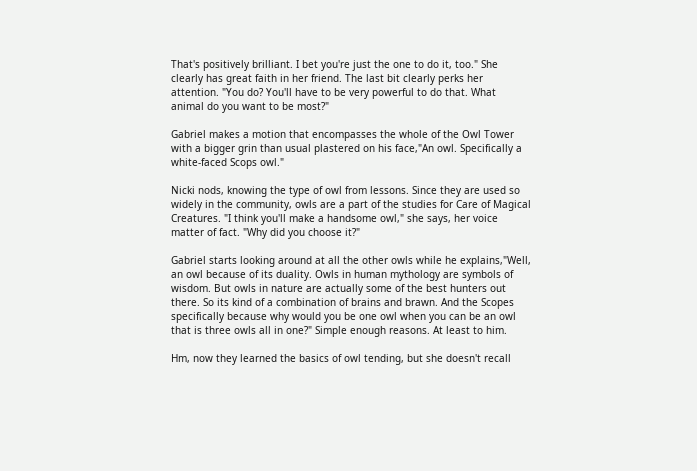That's positively brilliant. I bet you're just the one to do it, too." She clearly has great faith in her friend. The last bit clearly perks her attention. "You do? You'll have to be very powerful to do that. What animal do you want to be most?"

Gabriel makes a motion that encompasses the whole of the Owl Tower with a bigger grin than usual plastered on his face,"An owl. Specifically a white-faced Scops owl."

Nicki nods, knowing the type of owl from lessons. Since they are used so widely in the community, owls are a part of the studies for Care of Magical Creatures. "I think you'll make a handsome owl," she says, her voice matter of fact. "Why did you choose it?"

Gabriel starts looking around at all the other owls while he explains,"Well, an owl because of its duality. Owls in human mythology are symbols of wisdom. But owls in nature are actually some of the best hunters out there. So its kind of a combination of brains and brawn. And the Scopes specifically because why would you be one owl when you can be an owl that is three owls all in one?" Simple enough reasons. At least to him.

Hm, now they learned the basics of owl tending, but she doesn't recall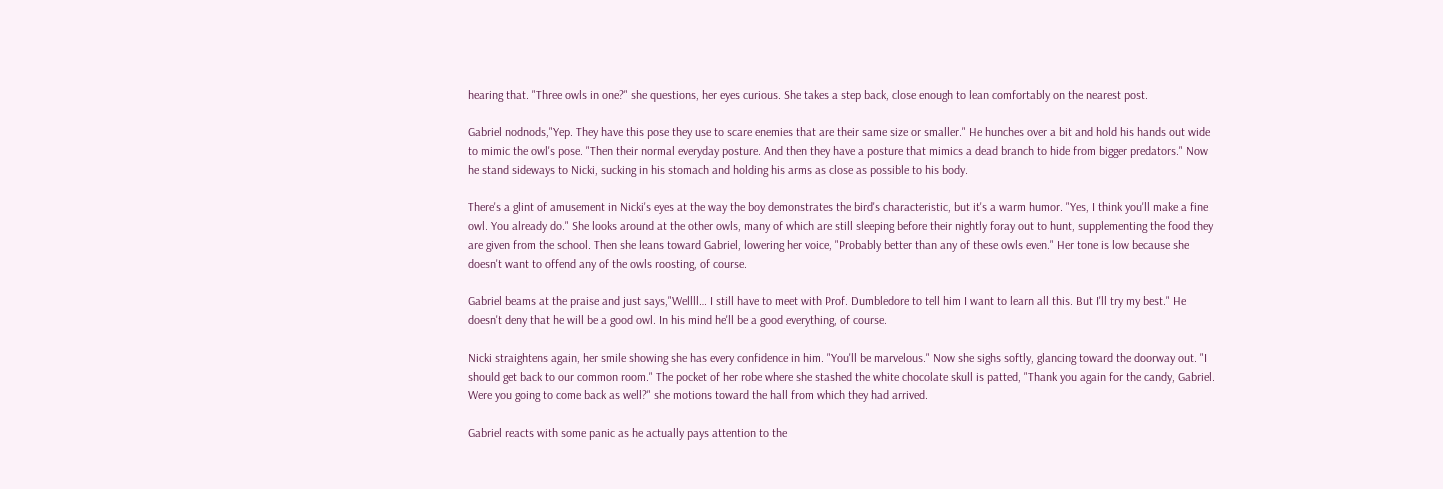hearing that. "Three owls in one?" she questions, her eyes curious. She takes a step back, close enough to lean comfortably on the nearest post.

Gabriel nodnods,"Yep. They have this pose they use to scare enemies that are their same size or smaller." He hunches over a bit and hold his hands out wide to mimic the owl's pose. "Then their normal everyday posture. And then they have a posture that mimics a dead branch to hide from bigger predators." Now he stand sideways to Nicki, sucking in his stomach and holding his arms as close as possible to his body.

There's a glint of amusement in Nicki's eyes at the way the boy demonstrates the bird's characteristic, but it's a warm humor. "Yes, I think you'll make a fine owl. You already do." She looks around at the other owls, many of which are still sleeping before their nightly foray out to hunt, supplementing the food they are given from the school. Then she leans toward Gabriel, lowering her voice, "Probably better than any of these owls even." Her tone is low because she doesn't want to offend any of the owls roosting, of course.

Gabriel beams at the praise and just says,"Wellll… I still have to meet with Prof. Dumbledore to tell him I want to learn all this. But I'll try my best." He doesn't deny that he will be a good owl. In his mind he'll be a good everything, of course.

Nicki straightens again, her smile showing she has every confidence in him. "You'll be marvelous." Now she sighs softly, glancing toward the doorway out. "I should get back to our common room." The pocket of her robe where she stashed the white chocolate skull is patted, "Thank you again for the candy, Gabriel. Were you going to come back as well?" she motions toward the hall from which they had arrived.

Gabriel reacts with some panic as he actually pays attention to the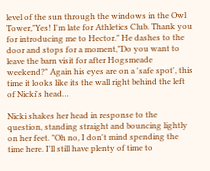level of the sun through the windows in the Owl Tower,"Yes! I'm late for Athletics Club. Thank you for introducing me to Hector." He dashes to the door and stops for a moment,"Do you want to leave the barn visit for after Hogsmeade weekend?" Again his eyes are on a 'safe spot', this time it looks like its the wall right behind the left of Nicki's head…

Nicki shakes her head in response to the question, standing straight and bouncing lightly on her feet. "Oh no, I don't mind spending the time here. I'll still have plenty of time to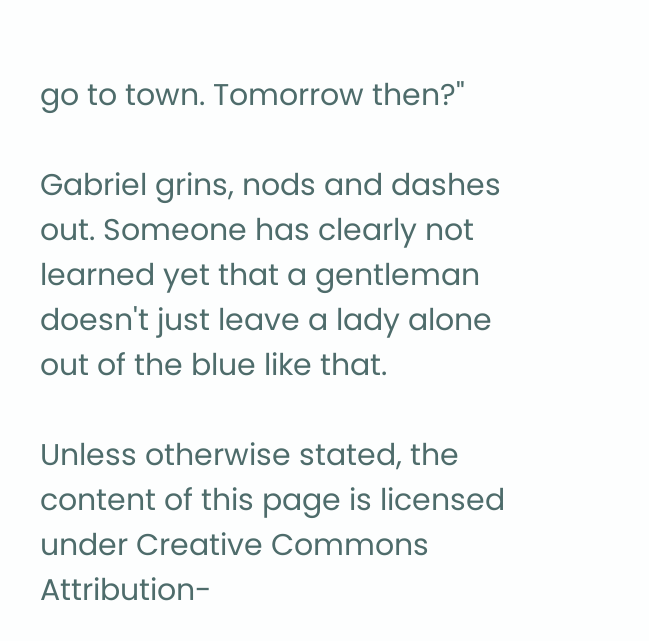go to town. Tomorrow then?"

Gabriel grins, nods and dashes out. Someone has clearly not learned yet that a gentleman doesn't just leave a lady alone out of the blue like that.

Unless otherwise stated, the content of this page is licensed under Creative Commons Attribution-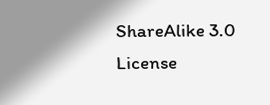ShareAlike 3.0 License